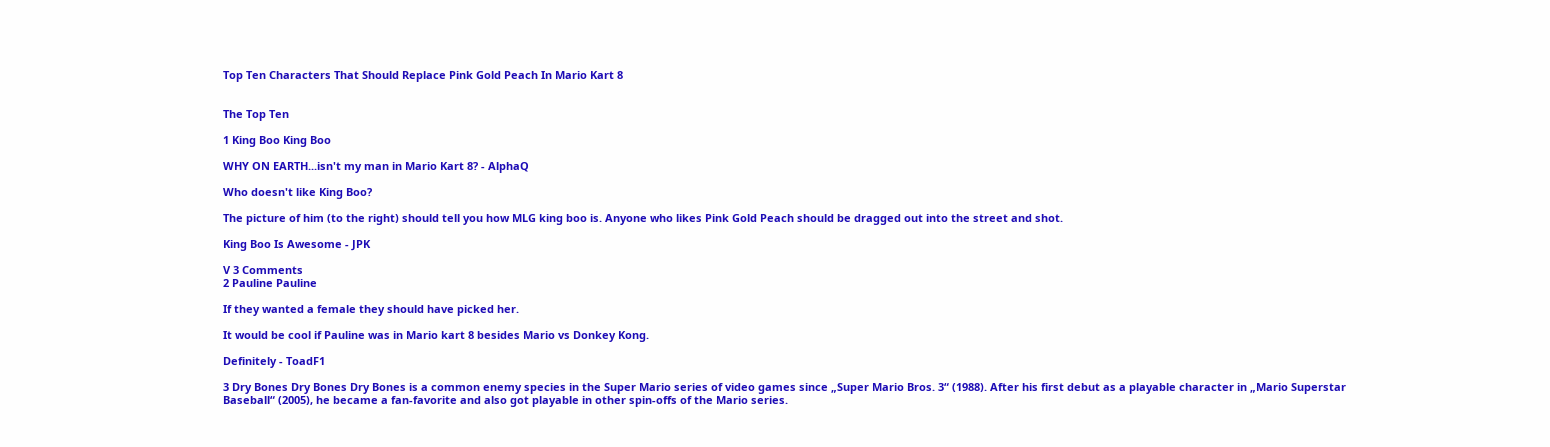Top Ten Characters That Should Replace Pink Gold Peach In Mario Kart 8


The Top Ten

1 King Boo King Boo

WHY ON EARTH...isn't my man in Mario Kart 8? - AlphaQ

Who doesn't like King Boo?

The picture of him (to the right) should tell you how MLG king boo is. Anyone who likes Pink Gold Peach should be dragged out into the street and shot.

King Boo Is Awesome - JPK

V 3 Comments
2 Pauline Pauline

If they wanted a female they should have picked her.

It would be cool if Pauline was in Mario kart 8 besides Mario vs Donkey Kong.

Definitely - ToadF1

3 Dry Bones Dry Bones Dry Bones is a common enemy species in the Super Mario series of video games since „Super Mario Bros. 3“ (1988). After his first debut as a playable character in „Mario Superstar Baseball“ (2005), he became a fan-favorite and also got playable in other spin-offs of the Mario series.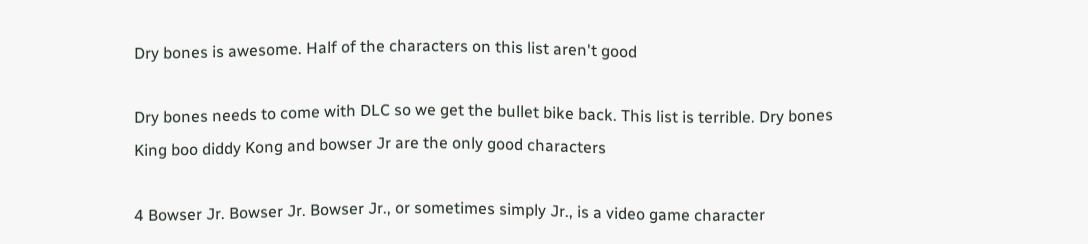Dry bones is awesome. Half of the characters on this list aren't good

Dry bones needs to come with DLC so we get the bullet bike back. This list is terrible. Dry bones King boo diddy Kong and bowser Jr are the only good characters

4 Bowser Jr. Bowser Jr. Bowser Jr., or sometimes simply Jr., is a video game character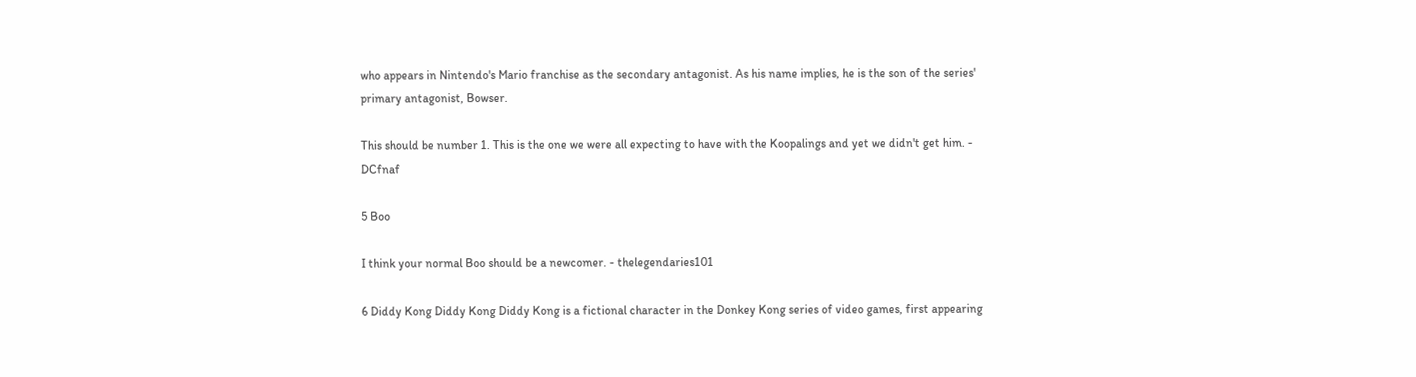who appears in Nintendo's Mario franchise as the secondary antagonist. As his name implies, he is the son of the series' primary antagonist, Bowser.

This should be number 1. This is the one we were all expecting to have with the Koopalings and yet we didn't get him. - DCfnaf

5 Boo

I think your normal Boo should be a newcomer. - thelegendaries101

6 Diddy Kong Diddy Kong Diddy Kong is a fictional character in the Donkey Kong series of video games, first appearing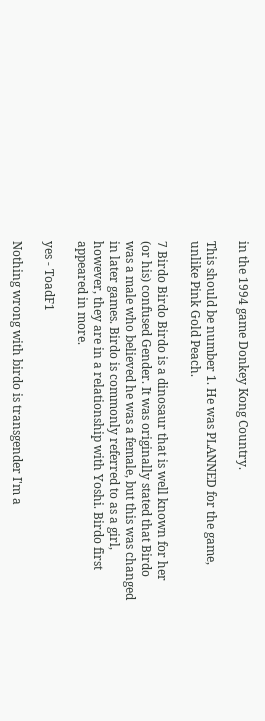in the 1994 game Donkey Kong Country.

This should be number 1. He was PLANNED for the game, unlike Pink Gold Peach.

7 Birdo Birdo Birdo is a dinosaur that is well known for her (or his) confused Gender. It was originally stated that Birdo was a male who believed he was a female, but this was changed in later games. Birdo is commonly referred to as a girl, however, they are in a relationship with Yoshi. Birdo first appeared in more.

yes - ToadF1

Nothing wrong with birdo is transgender I'm a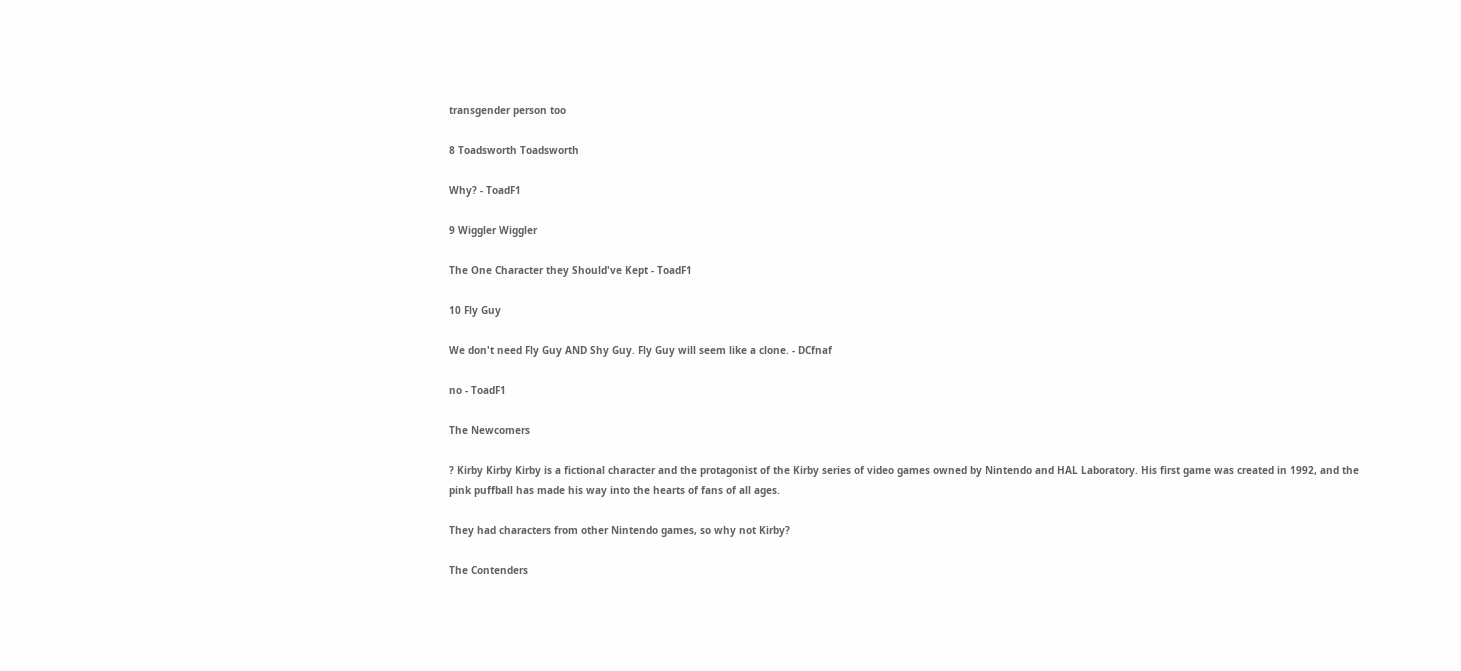transgender person too

8 Toadsworth Toadsworth

Why? - ToadF1

9 Wiggler Wiggler

The One Character they Should've Kept - ToadF1

10 Fly Guy

We don't need Fly Guy AND Shy Guy. Fly Guy will seem like a clone. - DCfnaf

no - ToadF1

The Newcomers

? Kirby Kirby Kirby is a fictional character and the protagonist of the Kirby series of video games owned by Nintendo and HAL Laboratory. His first game was created in 1992, and the pink puffball has made his way into the hearts of fans of all ages.

They had characters from other Nintendo games, so why not Kirby?

The Contenders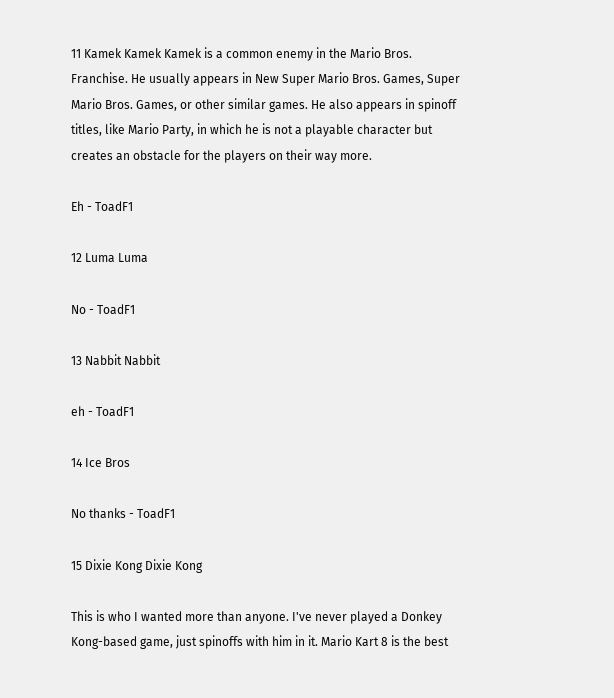11 Kamek Kamek Kamek is a common enemy in the Mario Bros. Franchise. He usually appears in New Super Mario Bros. Games, Super Mario Bros. Games, or other similar games. He also appears in spinoff titles, like Mario Party, in which he is not a playable character but creates an obstacle for the players on their way more.

Eh - ToadF1

12 Luma Luma

No - ToadF1

13 Nabbit Nabbit

eh - ToadF1

14 Ice Bros

No thanks - ToadF1

15 Dixie Kong Dixie Kong

This is who I wanted more than anyone. I've never played a Donkey Kong-based game, just spinoffs with him in it. Mario Kart 8 is the best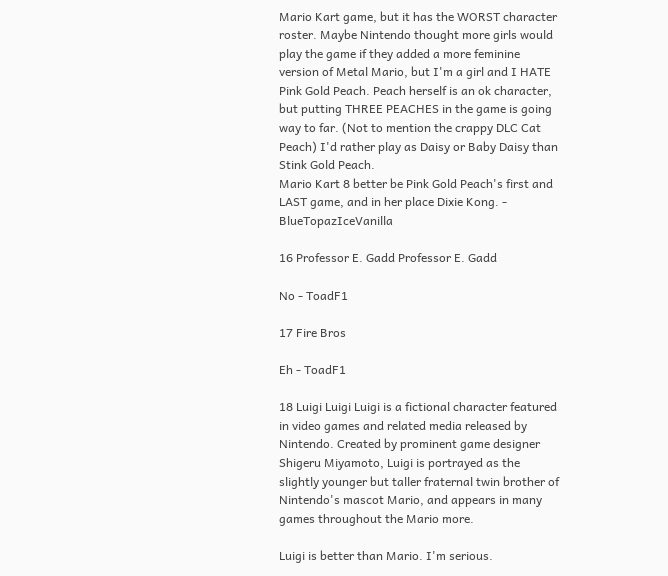Mario Kart game, but it has the WORST character roster. Maybe Nintendo thought more girls would play the game if they added a more feminine version of Metal Mario, but I'm a girl and I HATE Pink Gold Peach. Peach herself is an ok character, but putting THREE PEACHES in the game is going way to far. (Not to mention the crappy DLC Cat Peach) I'd rather play as Daisy or Baby Daisy than Stink Gold Peach.
Mario Kart 8 better be Pink Gold Peach's first and LAST game, and in her place Dixie Kong. - BlueTopazIceVanilla

16 Professor E. Gadd Professor E. Gadd

No - ToadF1

17 Fire Bros

Eh - ToadF1

18 Luigi Luigi Luigi is a fictional character featured in video games and related media released by Nintendo. Created by prominent game designer Shigeru Miyamoto, Luigi is portrayed as the slightly younger but taller fraternal twin brother of Nintendo's mascot Mario, and appears in many games throughout the Mario more.

Luigi is better than Mario. I'm serious.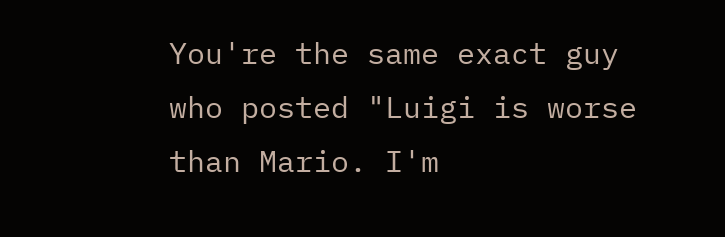You're the same exact guy who posted "Luigi is worse than Mario. I'm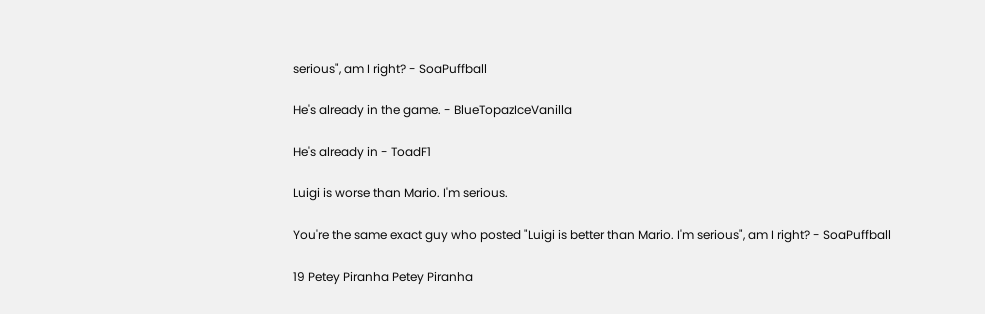serious", am I right? - SoaPuffball

He's already in the game. - BlueTopazIceVanilla

He's already in - ToadF1

Luigi is worse than Mario. I'm serious.

You're the same exact guy who posted "Luigi is better than Mario. I'm serious", am I right? - SoaPuffball

19 Petey Piranha Petey Piranha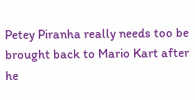Petey Piranha really needs too be brought back to Mario Kart after he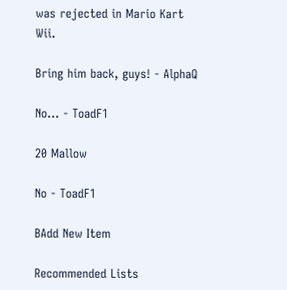was rejected in Mario Kart Wii.

Bring him back, guys! - AlphaQ

No... - ToadF1

20 Mallow

No - ToadF1

BAdd New Item

Recommended Lists